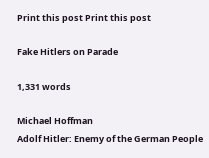Print this post Print this post

Fake Hitlers on Parade

1,331 words

Michael Hoffman
Adolf Hitler: Enemy of the German People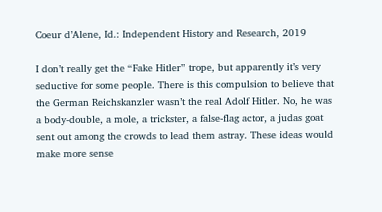Coeur d’Alene, Id.: Independent History and Research, 2019

I don’t really get the “Fake Hitler” trope, but apparently it’s very seductive for some people. There is this compulsion to believe that the German Reichskanzler wasn’t the real Adolf Hitler. No, he was a body-double, a mole, a trickster, a false-flag actor, a judas goat sent out among the crowds to lead them astray. These ideas would make more sense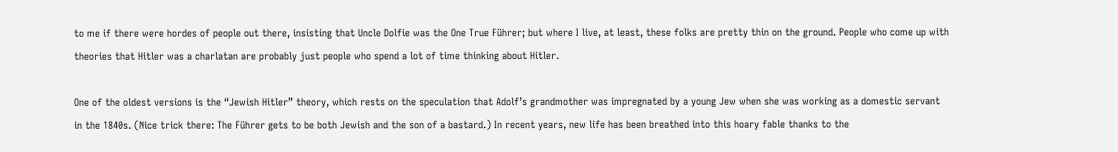to me if there were hordes of people out there, insisting that Uncle Dolfie was the One True Führer; but where I live, at least, these folks are pretty thin on the ground. People who come up with theories that Hitler was a charlatan are probably just people who spend a lot of time thinking about Hitler.

One of the oldest versions is the “Jewish Hitler” theory, which rests on the speculation that Adolf’s grandmother was impregnated by a young Jew when she was working as a domestic servant in the 1840s. (Nice trick there: The Führer gets to be both Jewish and the son of a bastard.) In recent years, new life has been breathed into this hoary fable thanks to the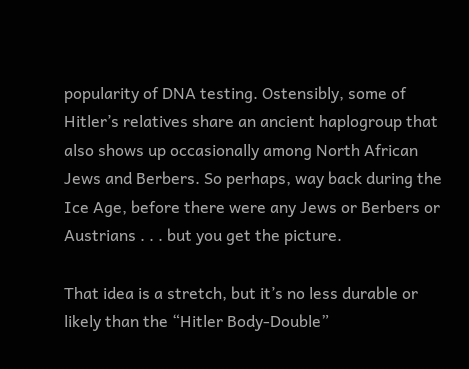popularity of DNA testing. Ostensibly, some of Hitler’s relatives share an ancient haplogroup that also shows up occasionally among North African Jews and Berbers. So perhaps, way back during the Ice Age, before there were any Jews or Berbers or Austrians . . . but you get the picture.

That idea is a stretch, but it’s no less durable or likely than the “Hitler Body-Double”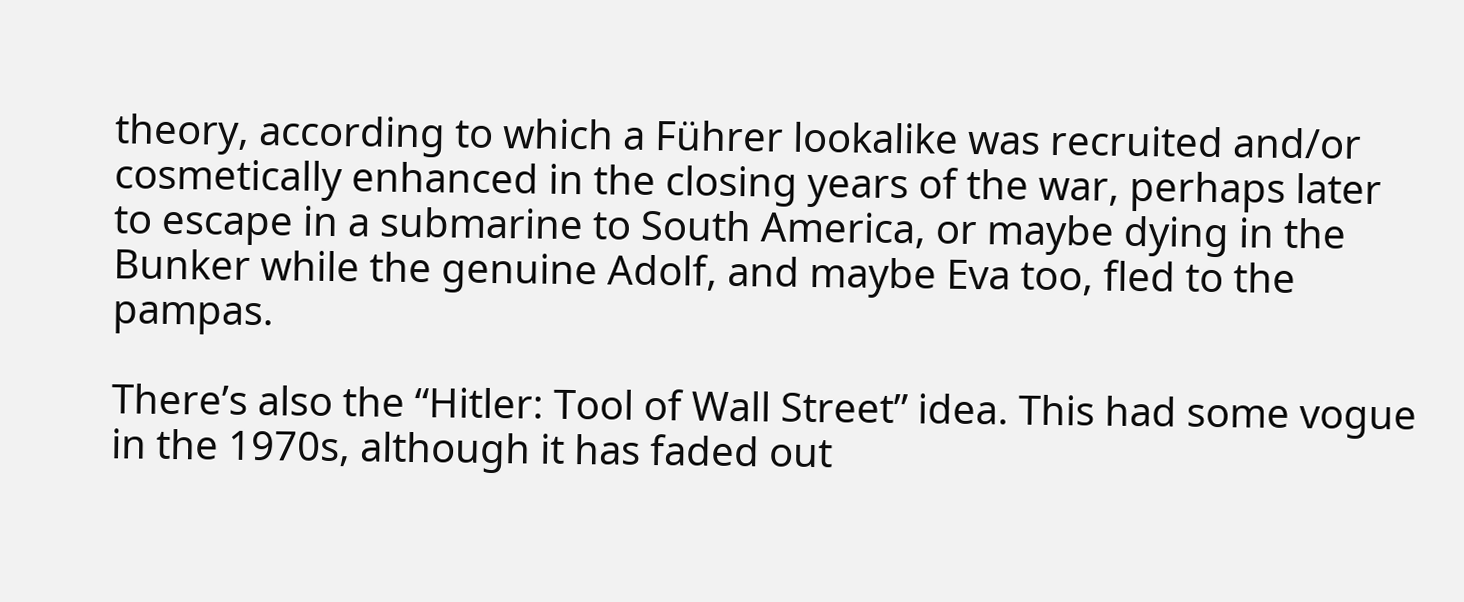theory, according to which a Führer lookalike was recruited and/or cosmetically enhanced in the closing years of the war, perhaps later to escape in a submarine to South America, or maybe dying in the Bunker while the genuine Adolf, and maybe Eva too, fled to the pampas.

There’s also the “Hitler: Tool of Wall Street” idea. This had some vogue in the 1970s, although it has faded out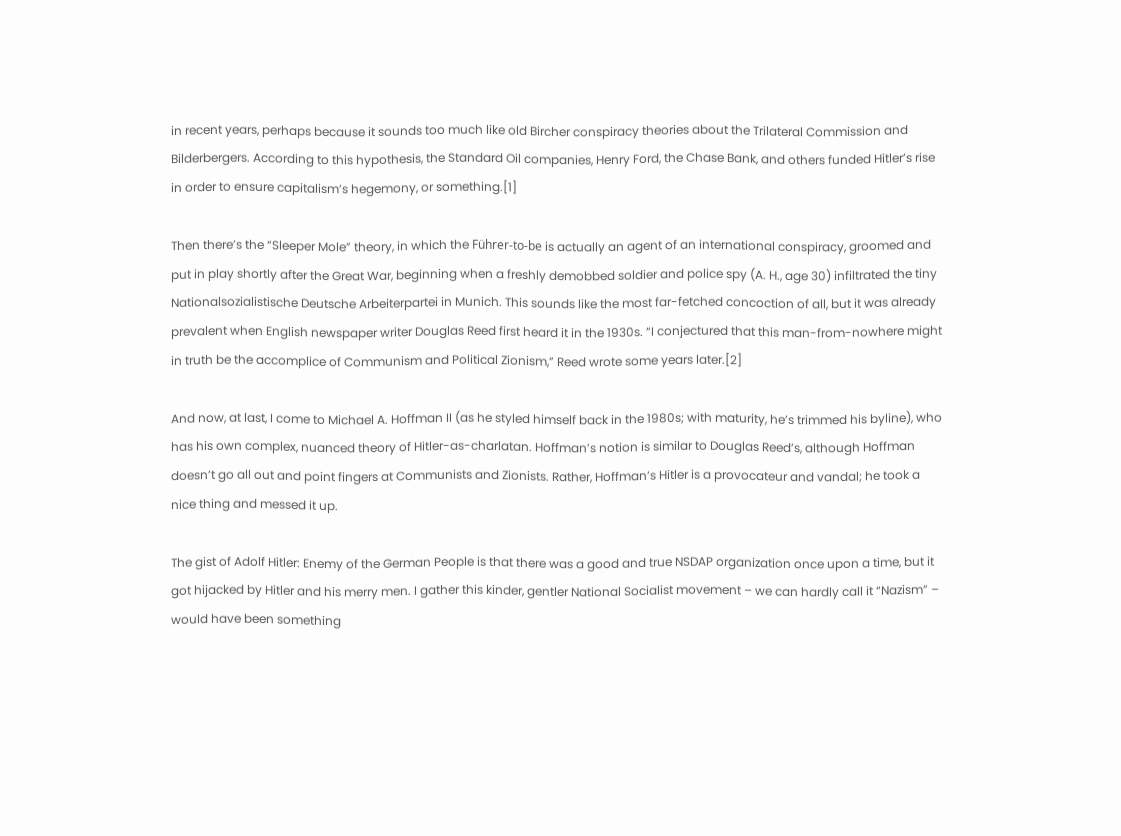in recent years, perhaps because it sounds too much like old Bircher conspiracy theories about the Trilateral Commission and Bilderbergers. According to this hypothesis, the Standard Oil companies, Henry Ford, the Chase Bank, and others funded Hitler’s rise in order to ensure capitalism’s hegemony, or something.[1]

Then there’s the “Sleeper Mole” theory, in which the Führer-to-be is actually an agent of an international conspiracy, groomed and put in play shortly after the Great War, beginning when a freshly demobbed soldier and police spy (A. H., age 30) infiltrated the tiny Nationalsozialistische Deutsche Arbeiterpartei in Munich. This sounds like the most far-fetched concoction of all, but it was already prevalent when English newspaper writer Douglas Reed first heard it in the 1930s. “I conjectured that this man-from-nowhere might in truth be the accomplice of Communism and Political Zionism,” Reed wrote some years later.[2]

And now, at last, I come to Michael A. Hoffman II (as he styled himself back in the 1980s; with maturity, he’s trimmed his byline), who has his own complex, nuanced theory of Hitler-as-charlatan. Hoffman’s notion is similar to Douglas Reed’s, although Hoffman doesn’t go all out and point fingers at Communists and Zionists. Rather, Hoffman’s Hitler is a provocateur and vandal; he took a nice thing and messed it up.

The gist of Adolf Hitler: Enemy of the German People is that there was a good and true NSDAP organization once upon a time, but it got hijacked by Hitler and his merry men. I gather this kinder, gentler National Socialist movement – we can hardly call it “Nazism” – would have been something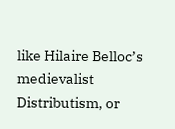like Hilaire Belloc’s medievalist Distributism, or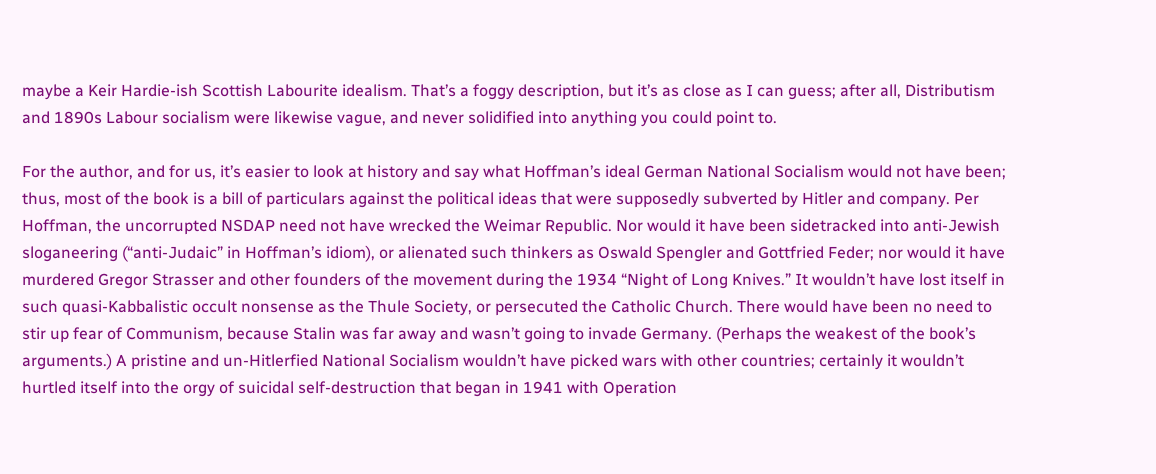maybe a Keir Hardie-ish Scottish Labourite idealism. That’s a foggy description, but it’s as close as I can guess; after all, Distributism and 1890s Labour socialism were likewise vague, and never solidified into anything you could point to.

For the author, and for us, it’s easier to look at history and say what Hoffman’s ideal German National Socialism would not have been; thus, most of the book is a bill of particulars against the political ideas that were supposedly subverted by Hitler and company. Per Hoffman, the uncorrupted NSDAP need not have wrecked the Weimar Republic. Nor would it have been sidetracked into anti-Jewish sloganeering (“anti-Judaic” in Hoffman’s idiom), or alienated such thinkers as Oswald Spengler and Gottfried Feder; nor would it have murdered Gregor Strasser and other founders of the movement during the 1934 “Night of Long Knives.” It wouldn’t have lost itself in such quasi-Kabbalistic occult nonsense as the Thule Society, or persecuted the Catholic Church. There would have been no need to stir up fear of Communism, because Stalin was far away and wasn’t going to invade Germany. (Perhaps the weakest of the book’s arguments.) A pristine and un-Hitlerfied National Socialism wouldn’t have picked wars with other countries; certainly it wouldn’t hurtled itself into the orgy of suicidal self-destruction that began in 1941 with Operation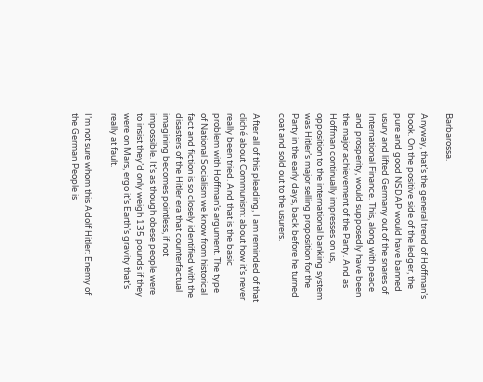Barbarossa.

Anyway, that’s the general trend of Hoffman’s book. On the positive side of the ledger, the pure and good NSDAP would have banned usury and lifted Germany out of the snares of International Finance. This, along with peace and prosperity, would supposedly have been the major achievement of the Party. And as Hoffman continually impresses on us, opposition to the international banking system was Hitler’s major selling proposition for the Party in the early days, back before he turned coat and sold out to the usurers.

After all of this pleading, I am reminded of that cliché about Communism: about how it’s never really been tried. And that is the basic problem with Hoffman’s argument. The type of National Socialism we know from historical fact and fiction is so closely identified with the disasters of the Hitler era that counterfactual imagining becomes pointless, if not impossible. It’s as though obese people were to insist they’d only weigh 135 pounds if they were on Mars, ergo it’s Earth’s gravity that’s really at fault.

I’m not sure whom this Adolf Hitler: Enemy of the German People is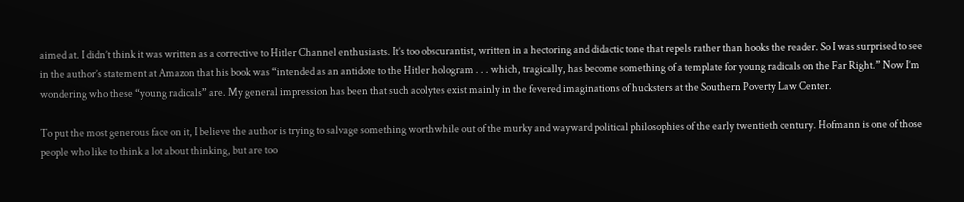aimed at. I didn’t think it was written as a corrective to Hitler Channel enthusiasts. It’s too obscurantist, written in a hectoring and didactic tone that repels rather than hooks the reader. So I was surprised to see in the author’s statement at Amazon that his book was “intended as an antidote to the Hitler hologram . . . which, tragically, has become something of a template for young radicals on the Far Right.” Now I’m wondering who these “young radicals” are. My general impression has been that such acolytes exist mainly in the fevered imaginations of hucksters at the Southern Poverty Law Center.

To put the most generous face on it, I believe the author is trying to salvage something worthwhile out of the murky and wayward political philosophies of the early twentieth century. Hofmann is one of those people who like to think a lot about thinking, but are too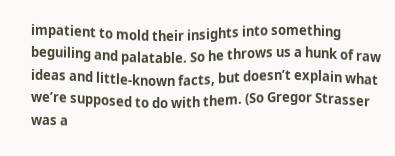impatient to mold their insights into something beguiling and palatable. So he throws us a hunk of raw ideas and little-known facts, but doesn’t explain what we’re supposed to do with them. (So Gregor Strasser was a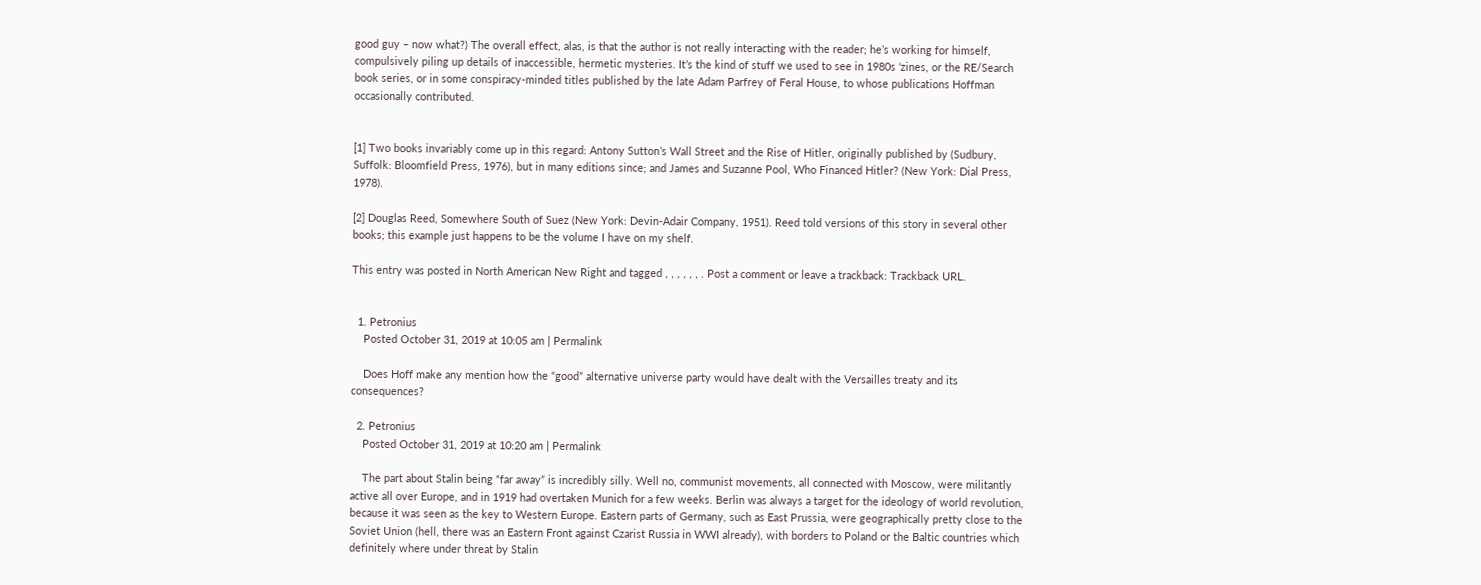good guy – now what?) The overall effect, alas, is that the author is not really interacting with the reader; he’s working for himself, compulsively piling up details of inaccessible, hermetic mysteries. It’s the kind of stuff we used to see in 1980s ‘zines, or the RE/Search book series, or in some conspiracy-minded titles published by the late Adam Parfrey of Feral House, to whose publications Hoffman occasionally contributed.


[1] Two books invariably come up in this regard: Antony Sutton’s Wall Street and the Rise of Hitler, originally published by (Sudbury, Suffolk: Bloomfield Press, 1976), but in many editions since; and James and Suzanne Pool, Who Financed Hitler? (New York: Dial Press, 1978).

[2] Douglas Reed, Somewhere South of Suez (New York: Devin-Adair Company, 1951). Reed told versions of this story in several other books; this example just happens to be the volume I have on my shelf.

This entry was posted in North American New Right and tagged , , , , , , . Post a comment or leave a trackback: Trackback URL.


  1. Petronius
    Posted October 31, 2019 at 10:05 am | Permalink

    Does Hoff make any mention how the “good” alternative universe party would have dealt with the Versailles treaty and its consequences?

  2. Petronius
    Posted October 31, 2019 at 10:20 am | Permalink

    The part about Stalin being “far away” is incredibly silly. Well no, communist movements, all connected with Moscow, were militantly active all over Europe, and in 1919 had overtaken Munich for a few weeks. Berlin was always a target for the ideology of world revolution, because it was seen as the key to Western Europe. Eastern parts of Germany, such as East Prussia, were geographically pretty close to the Soviet Union (hell, there was an Eastern Front against Czarist Russia in WWI already), with borders to Poland or the Baltic countries which definitely where under threat by Stalin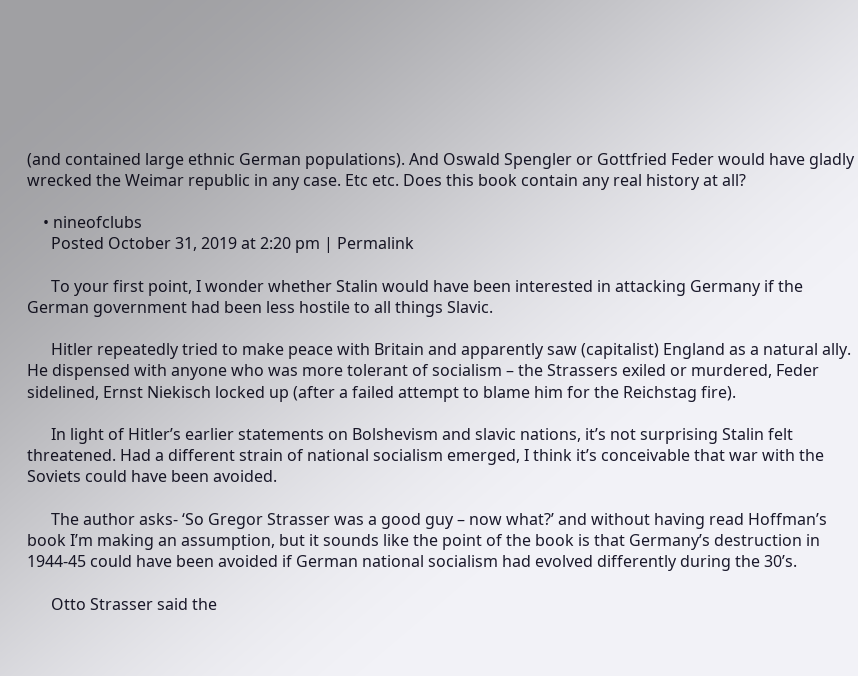(and contained large ethnic German populations). And Oswald Spengler or Gottfried Feder would have gladly wrecked the Weimar republic in any case. Etc etc. Does this book contain any real history at all?

    • nineofclubs
      Posted October 31, 2019 at 2:20 pm | Permalink

      To your first point, I wonder whether Stalin would have been interested in attacking Germany if the German government had been less hostile to all things Slavic.

      Hitler repeatedly tried to make peace with Britain and apparently saw (capitalist) England as a natural ally. He dispensed with anyone who was more tolerant of socialism – the Strassers exiled or murdered, Feder sidelined, Ernst Niekisch locked up (after a failed attempt to blame him for the Reichstag fire).

      In light of Hitler’s earlier statements on Bolshevism and slavic nations, it’s not surprising Stalin felt threatened. Had a different strain of national socialism emerged, I think it’s conceivable that war with the Soviets could have been avoided.

      The author asks- ‘So Gregor Strasser was a good guy – now what?’ and without having read Hoffman’s book I’m making an assumption, but it sounds like the point of the book is that Germany’s destruction in 1944-45 could have been avoided if German national socialism had evolved differently during the 30’s.

      Otto Strasser said the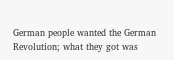German people wanted the German Revolution; what they got was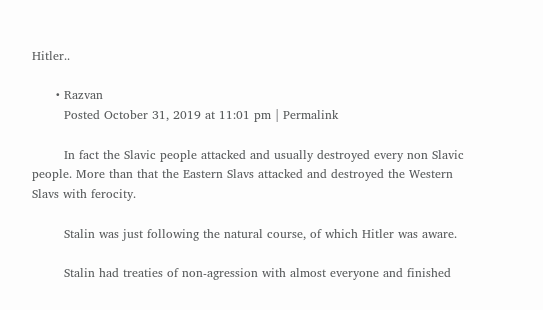Hitler..

      • Razvan
        Posted October 31, 2019 at 11:01 pm | Permalink

        In fact the Slavic people attacked and usually destroyed every non Slavic people. More than that the Eastern Slavs attacked and destroyed the Western Slavs with ferocity.

        Stalin was just following the natural course, of which Hitler was aware.

        Stalin had treaties of non-agression with almost everyone and finished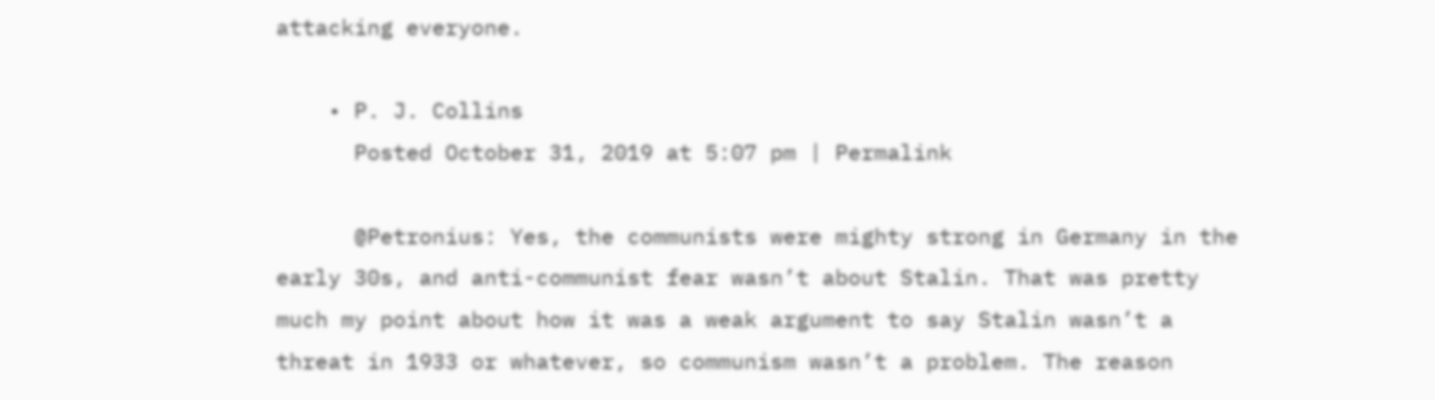attacking everyone.

    • P. J. Collins
      Posted October 31, 2019 at 5:07 pm | Permalink

      @Petronius: Yes, the communists were mighty strong in Germany in the early 30s, and anti-communist fear wasn’t about Stalin. That was pretty much my point about how it was a weak argument to say Stalin wasn’t a threat in 1933 or whatever, so communism wasn’t a problem. The reason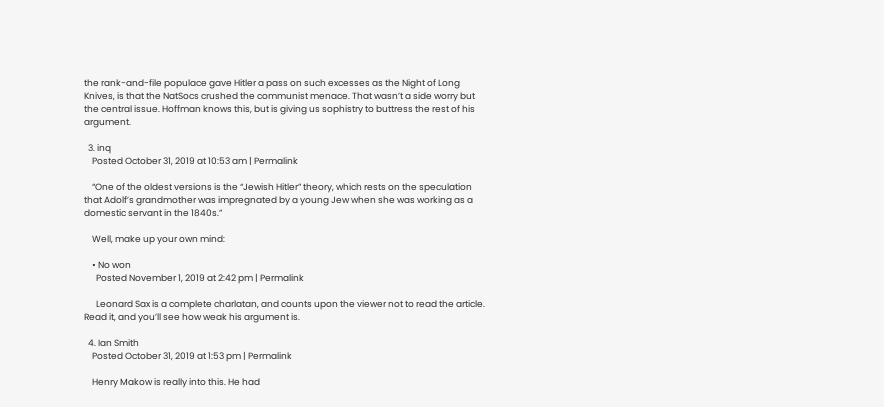the rank-and-file populace gave Hitler a pass on such excesses as the Night of Long Knives, is that the NatSocs crushed the communist menace. That wasn’t a side worry but the central issue. Hoffman knows this, but is giving us sophistry to buttress the rest of his argument.

  3. inq
    Posted October 31, 2019 at 10:53 am | Permalink

    “One of the oldest versions is the “Jewish Hitler” theory, which rests on the speculation that Adolf’s grandmother was impregnated by a young Jew when she was working as a domestic servant in the 1840s.”

    Well, make up your own mind:

    • No won
      Posted November 1, 2019 at 2:42 pm | Permalink

      Leonard Sax is a complete charlatan, and counts upon the viewer not to read the article. Read it, and you’ll see how weak his argument is.

  4. Ian Smith
    Posted October 31, 2019 at 1:53 pm | Permalink

    Henry Makow is really into this. He had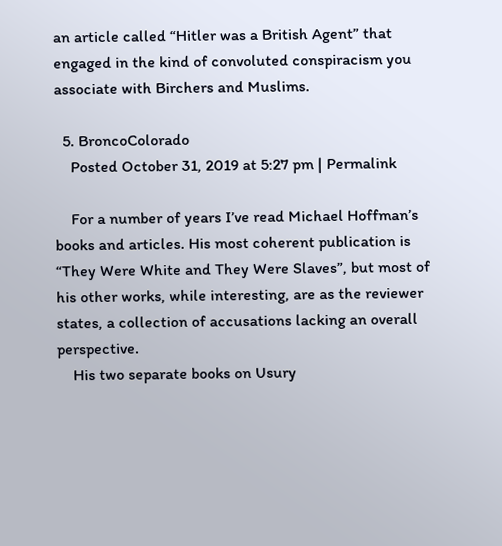an article called “Hitler was a British Agent” that engaged in the kind of convoluted conspiracism you associate with Birchers and Muslims.

  5. BroncoColorado
    Posted October 31, 2019 at 5:27 pm | Permalink

    For a number of years I’ve read Michael Hoffman’s books and articles. His most coherent publication is “They Were White and They Were Slaves”, but most of his other works, while interesting, are as the reviewer states, a collection of accusations lacking an overall perspective.
    His two separate books on Usury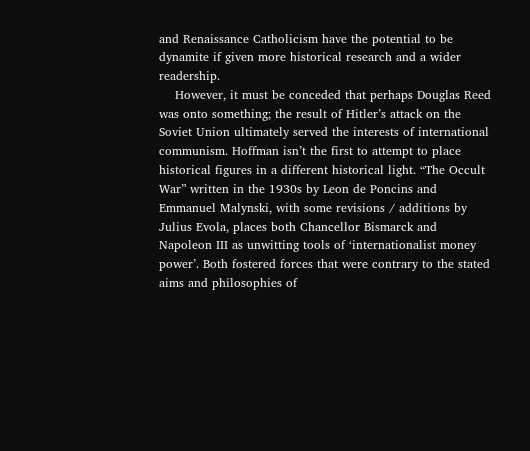and Renaissance Catholicism have the potential to be dynamite if given more historical research and a wider readership.
    However, it must be conceded that perhaps Douglas Reed was onto something; the result of Hitler’s attack on the Soviet Union ultimately served the interests of international communism. Hoffman isn’t the first to attempt to place historical figures in a different historical light. “The Occult War” written in the 1930s by Leon de Poncins and Emmanuel Malynski, with some revisions / additions by Julius Evola, places both Chancellor Bismarck and Napoleon III as unwitting tools of ‘internationalist money power’. Both fostered forces that were contrary to the stated aims and philosophies of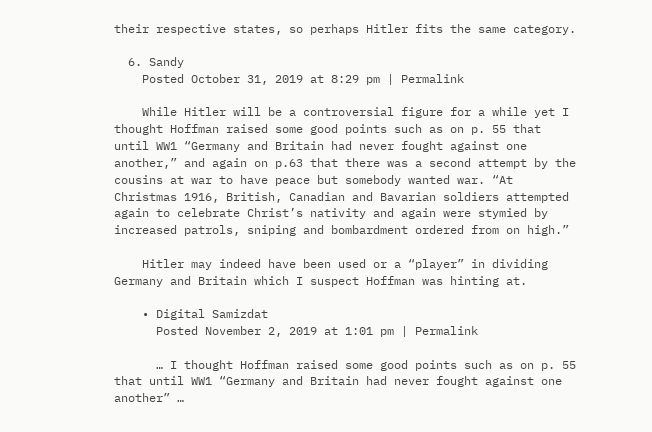their respective states, so perhaps Hitler fits the same category.

  6. Sandy
    Posted October 31, 2019 at 8:29 pm | Permalink

    While Hitler will be a controversial figure for a while yet I thought Hoffman raised some good points such as on p. 55 that until WW1 “Germany and Britain had never fought against one another,” and again on p.63 that there was a second attempt by the cousins at war to have peace but somebody wanted war. “At Christmas 1916, British, Canadian and Bavarian soldiers attempted again to celebrate Christ’s nativity and again were stymied by increased patrols, sniping and bombardment ordered from on high.”

    Hitler may indeed have been used or a “player” in dividing Germany and Britain which I suspect Hoffman was hinting at.

    • Digital Samizdat
      Posted November 2, 2019 at 1:01 pm | Permalink

      … I thought Hoffman raised some good points such as on p. 55 that until WW1 “Germany and Britain had never fought against one another” …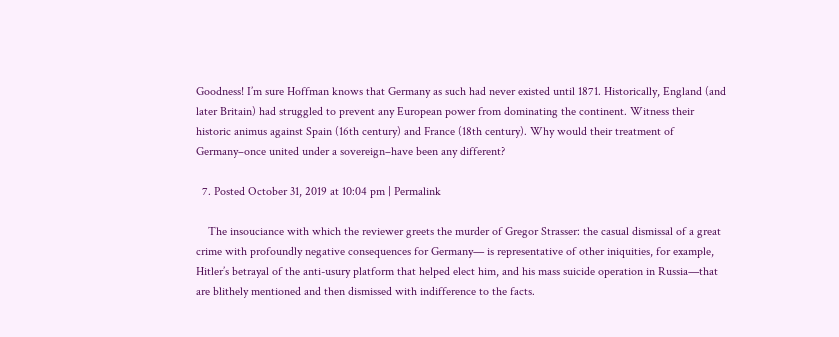Goodness! I’m sure Hoffman knows that Germany as such had never existed until 1871. Historically, England (and later Britain) had struggled to prevent any European power from dominating the continent. Witness their historic animus against Spain (16th century) and France (18th century). Why would their treatment of Germany–once united under a sovereign–have been any different?

  7. Posted October 31, 2019 at 10:04 pm | Permalink

    The insouciance with which the reviewer greets the murder of Gregor Strasser: the casual dismissal of a great crime with profoundly negative consequences for Germany— is representative of other iniquities, for example, Hitler’s betrayal of the anti-usury platform that helped elect him, and his mass suicide operation in Russia—that are blithely mentioned and then dismissed with indifference to the facts.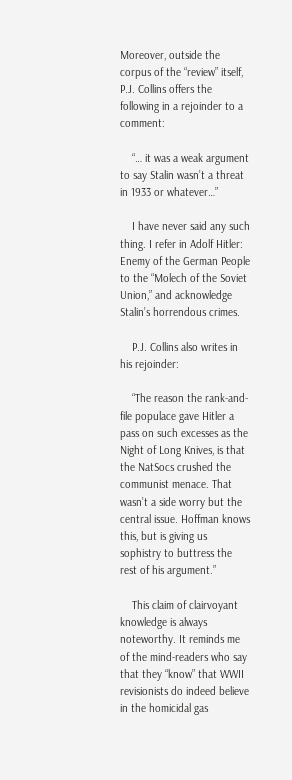Moreover, outside the corpus of the “review” itself, P.J. Collins offers the following in a rejoinder to a comment:

    “… it was a weak argument to say Stalin wasn’t a threat in 1933 or whatever…”

    I have never said any such thing. I refer in Adolf Hitler: Enemy of the German People to the “Molech of the Soviet Union,” and acknowledge Stalin’s horrendous crimes.

    P.J. Collins also writes in his rejoinder:

    “The reason the rank-and-file populace gave Hitler a pass on such excesses as the Night of Long Knives, is that the NatSocs crushed the communist menace. That wasn’t a side worry but the central issue. Hoffman knows this, but is giving us sophistry to buttress the rest of his argument.”

    This claim of clairvoyant knowledge is always noteworthy. It reminds me of the mind-readers who say that they “know” that WWII revisionists do indeed believe in the homicidal gas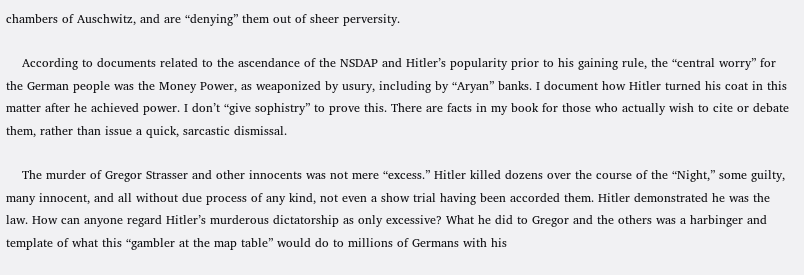chambers of Auschwitz, and are “denying” them out of sheer perversity.

    According to documents related to the ascendance of the NSDAP and Hitler’s popularity prior to his gaining rule, the “central worry” for the German people was the Money Power, as weaponized by usury, including by “Aryan” banks. I document how Hitler turned his coat in this matter after he achieved power. I don’t “give sophistry” to prove this. There are facts in my book for those who actually wish to cite or debate them, rather than issue a quick, sarcastic dismissal.

    The murder of Gregor Strasser and other innocents was not mere “excess.” Hitler killed dozens over the course of the “Night,” some guilty, many innocent, and all without due process of any kind, not even a show trial having been accorded them. Hitler demonstrated he was the law. How can anyone regard Hitler’s murderous dictatorship as only excessive? What he did to Gregor and the others was a harbinger and template of what this “gambler at the map table” would do to millions of Germans with his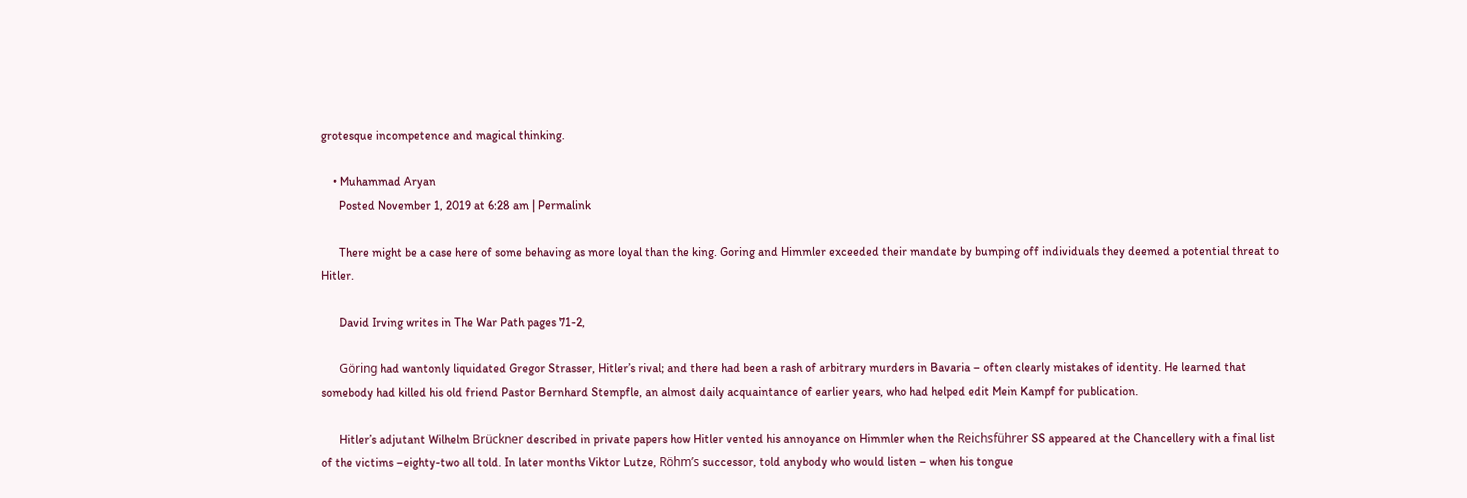grotesque incompetence and magical thinking.

    • Muhammad Aryan
      Posted November 1, 2019 at 6:28 am | Permalink

      There might be a case here of some behaving as more loyal than the king. Goring and Himmler exceeded their mandate by bumping off individuals they deemed a potential threat to Hitler.

      David Irving writes in The War Path pages 71-2,

      Göring had wantonly liquidated Gregor Strasser, Hitler’s rival; and there had been a rash of arbitrary murders in Bavaria – often clearly mistakes of identity. He learned that somebody had killed his old friend Pastor Bernhard Stempfle, an almost daily acquaintance of earlier years, who had helped edit Mein Kampf for publication.

      Hitler’s adjutant Wilhelm Brückner described in private papers how Hitler vented his annoyance on Himmler when the Reichsführer SS appeared at the Chancellery with a final list of the victims –eighty-two all told. In later months Viktor Lutze, Röhm’s successor, told anybody who would listen – when his tongue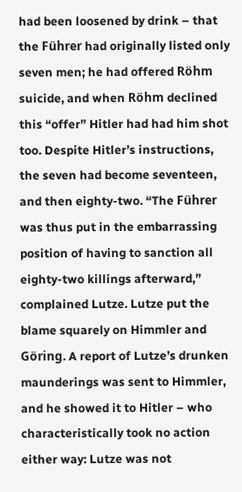had been loosened by drink – that the Führer had originally listed only seven men; he had offered Röhm suicide, and when Röhm declined this “offer” Hitler had had him shot too. Despite Hitler’s instructions, the seven had become seventeen, and then eighty-two. “The Führer was thus put in the embarrassing position of having to sanction all eighty-two killings afterward,” complained Lutze. Lutze put the blame squarely on Himmler and Göring. A report of Lutze’s drunken maunderings was sent to Himmler, and he showed it to Hitler – who characteristically took no action either way: Lutze was not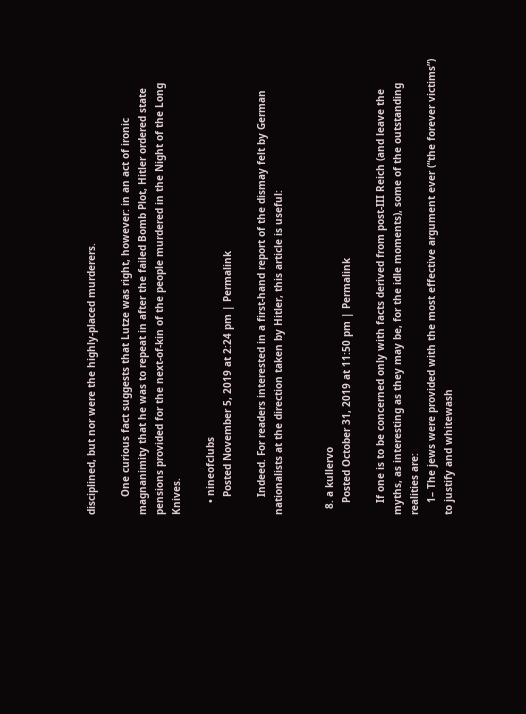disciplined, but nor were the highly-placed murderers.

      One curious fact suggests that Lutze was right, however: in an act of ironic magnanimity that he was to repeat in after the failed Bomb Plot, Hitler ordered state pensions provided for the next-of-kin of the people murdered in the Night of the Long Knives.

    • nineofclubs
      Posted November 5, 2019 at 2:24 pm | Permalink

      Indeed. For readers interested in a first-hand report of the dismay felt by German nationalists at the direction taken by Hitler, this article is useful:


  8. a kullervo
    Posted October 31, 2019 at 11:50 pm | Permalink

    If one is to be concerned only with facts derived from post-III Reich (and leave the myths, as interesting as they may be, for the idle moments), some of the outstanding realities are:
    1– The jews were provided with the most effective argument ever (“the forever victims”) to justify and whitewash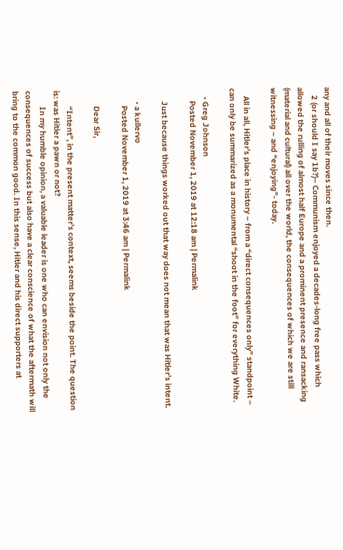any and all of their moves since then.
    2 (or should I say 1b?)– Communism enjoyed a decades-long free pass which allowed the rulling of almost half Europe and a prominent presence and ransacking (material and cultural) all over the world, the consequences of which we are still witnessing – and “enjoying”- today.

    All in all, Hitler’s place in history – from a “direct consequences only” standpoint – can only be summarized as a monumental “shoot in the foot” for everything White.

    • Greg Johnson
      Posted November 1, 2019 at 12:18 am | Permalink

      Just because things worked out that way does not mean that was Hitler’s intent.

      • a kullervo
        Posted November 1, 2019 at 3:46 am | Permalink

        Dear Sir,

        “Intent”, in the present matter’s context, seems beside the point. The question is: was Hitler a pawn or not?
        In my humble opinion, a valuable leader is one who can envision not only the consequences of success but also have a clear conscience of what the aftermath will bring to the common good. In this sense, Hitler and his direct supporters at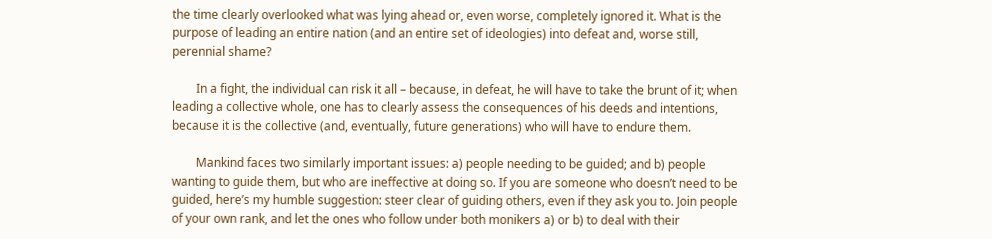the time clearly overlooked what was lying ahead or, even worse, completely ignored it. What is the purpose of leading an entire nation (and an entire set of ideologies) into defeat and, worse still, perennial shame?

        In a fight, the individual can risk it all – because, in defeat, he will have to take the brunt of it; when leading a collective whole, one has to clearly assess the consequences of his deeds and intentions, because it is the collective (and, eventually, future generations) who will have to endure them.

        Mankind faces two similarly important issues: a) people needing to be guided; and b) people wanting to guide them, but who are ineffective at doing so. If you are someone who doesn’t need to be guided, here’s my humble suggestion: steer clear of guiding others, even if they ask you to. Join people of your own rank, and let the ones who follow under both monikers a) or b) to deal with their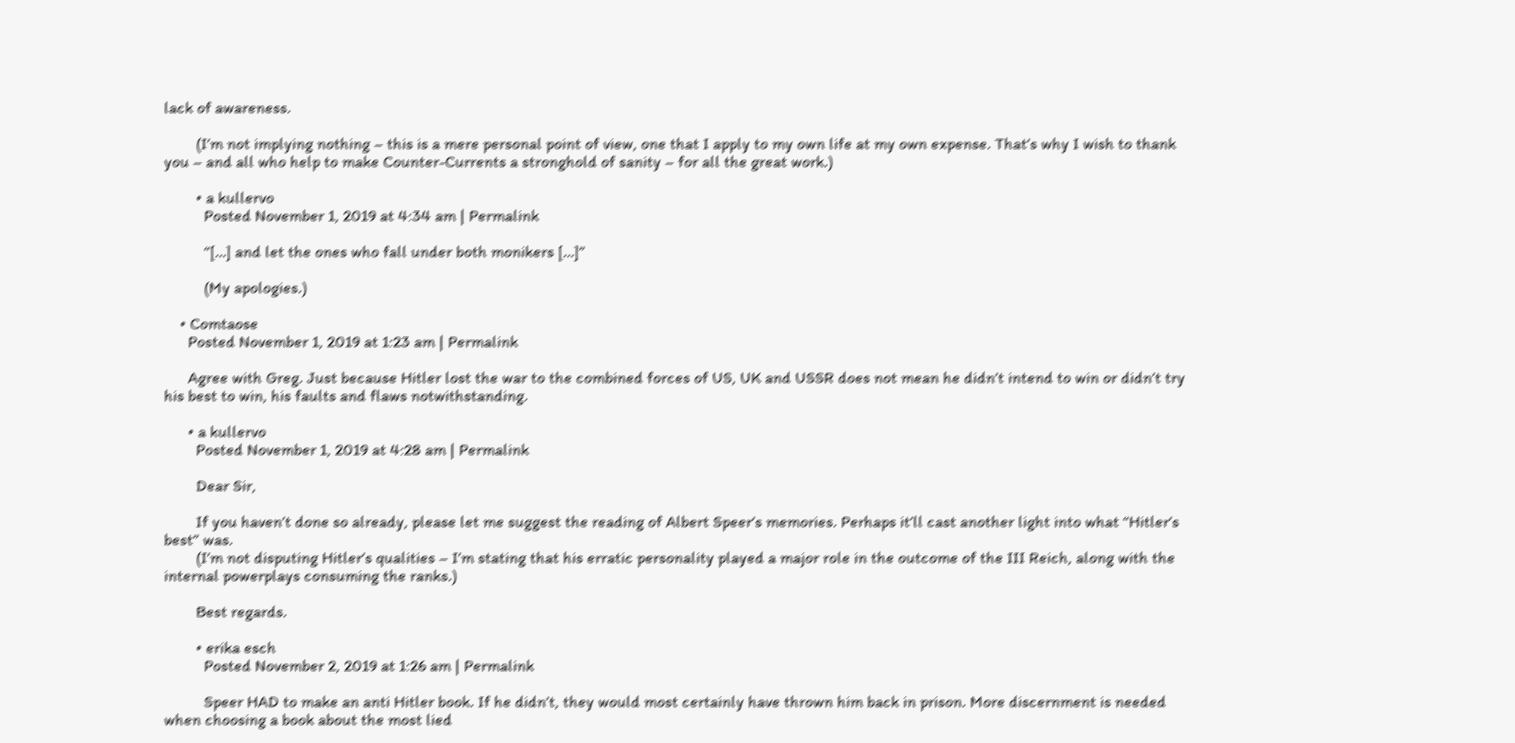lack of awareness.

        (I’m not implying nothing – this is a mere personal point of view, one that I apply to my own life at my own expense. That’s why I wish to thank you – and all who help to make Counter-Currents a stronghold of sanity – for all the great work.)

        • a kullervo
          Posted November 1, 2019 at 4:34 am | Permalink

          “[…] and let the ones who fall under both monikers […]”

          (My apologies.)

    • Comtaose
      Posted November 1, 2019 at 1:23 am | Permalink

      Agree with Greg. Just because Hitler lost the war to the combined forces of US, UK and USSR does not mean he didn’t intend to win or didn’t try his best to win, his faults and flaws notwithstanding.

      • a kullervo
        Posted November 1, 2019 at 4:28 am | Permalink

        Dear Sir,

        If you haven’t done so already, please let me suggest the reading of Albert Speer’s memories. Perhaps it’ll cast another light into what “Hitler’s best” was.
        (I’m not disputing Hitler’s qualities – I’m stating that his erratic personality played a major role in the outcome of the III Reich, along with the internal powerplays consuming the ranks.)

        Best regards.

        • erika esch
          Posted November 2, 2019 at 1:26 am | Permalink

          Speer HAD to make an anti Hitler book. If he didn’t, they would most certainly have thrown him back in prison. More discernment is needed when choosing a book about the most lied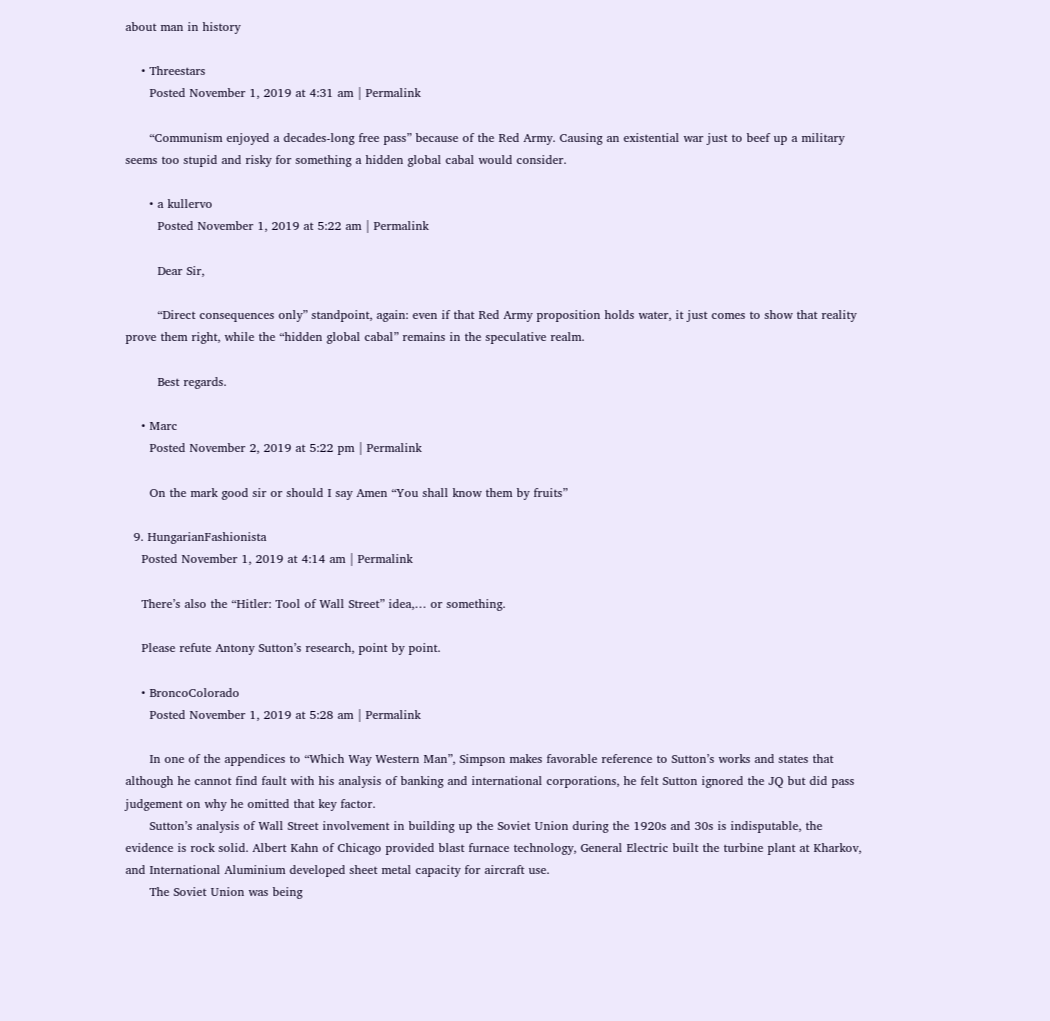about man in history

    • Threestars
      Posted November 1, 2019 at 4:31 am | Permalink

      “Communism enjoyed a decades-long free pass” because of the Red Army. Causing an existential war just to beef up a military seems too stupid and risky for something a hidden global cabal would consider.

      • a kullervo
        Posted November 1, 2019 at 5:22 am | Permalink

        Dear Sir,

        “Direct consequences only” standpoint, again: even if that Red Army proposition holds water, it just comes to show that reality prove them right, while the “hidden global cabal” remains in the speculative realm.

        Best regards.

    • Marc
      Posted November 2, 2019 at 5:22 pm | Permalink

      On the mark good sir or should I say Amen “You shall know them by fruits”

  9. HungarianFashionista
    Posted November 1, 2019 at 4:14 am | Permalink

    There’s also the “Hitler: Tool of Wall Street” idea,… or something.

    Please refute Antony Sutton’s research, point by point.

    • BroncoColorado
      Posted November 1, 2019 at 5:28 am | Permalink

      In one of the appendices to “Which Way Western Man”, Simpson makes favorable reference to Sutton’s works and states that although he cannot find fault with his analysis of banking and international corporations, he felt Sutton ignored the JQ but did pass judgement on why he omitted that key factor.
      Sutton’s analysis of Wall Street involvement in building up the Soviet Union during the 1920s and 30s is indisputable, the evidence is rock solid. Albert Kahn of Chicago provided blast furnace technology, General Electric built the turbine plant at Kharkov, and International Aluminium developed sheet metal capacity for aircraft use.
      The Soviet Union was being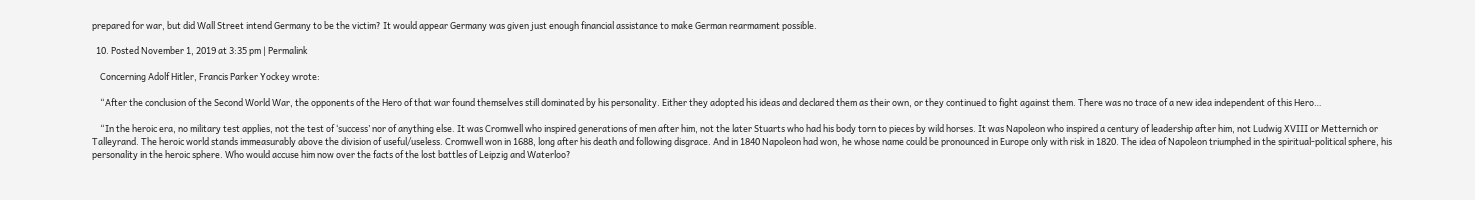prepared for war, but did Wall Street intend Germany to be the victim? It would appear Germany was given just enough financial assistance to make German rearmament possible.

  10. Posted November 1, 2019 at 3:35 pm | Permalink

    Concerning Adolf Hitler, Francis Parker Yockey wrote:

    “After the conclusion of the Second World War, the opponents of the Hero of that war found themselves still dominated by his personality. Either they adopted his ideas and declared them as their own, or they continued to fight against them. There was no trace of a new idea independent of this Hero…

    “In the heroic era, no military test applies, not the test of ‘success’ nor of anything else. It was Cromwell who inspired generations of men after him, not the later Stuarts who had his body torn to pieces by wild horses. It was Napoleon who inspired a century of leadership after him, not Ludwig XVIII or Metternich or Talleyrand. The heroic world stands immeasurably above the division of useful/useless. Cromwell won in 1688, long after his death and following disgrace. And in 1840 Napoleon had won, he whose name could be pronounced in Europe only with risk in 1820. The idea of Napoleon triumphed in the spiritual-political sphere, his personality in the heroic sphere. Who would accuse him now over the facts of the lost battles of Leipzig and Waterloo?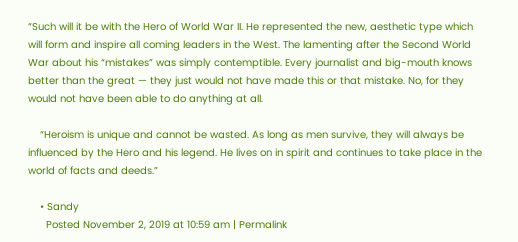“Such will it be with the Hero of World War II. He represented the new, aesthetic type which will form and inspire all coming leaders in the West. The lamenting after the Second World War about his “mistakes” was simply contemptible. Every journalist and big-mouth knows better than the great — they just would not have made this or that mistake. No, for they would not have been able to do anything at all.

    “Heroism is unique and cannot be wasted. As long as men survive, they will always be influenced by the Hero and his legend. He lives on in spirit and continues to take place in the world of facts and deeds.”

    • Sandy
      Posted November 2, 2019 at 10:59 am | Permalink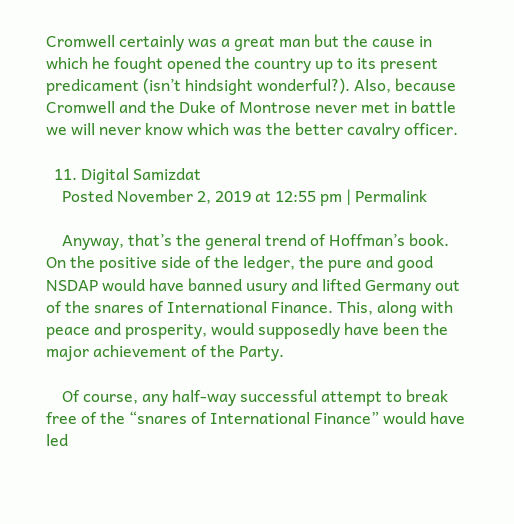Cromwell certainly was a great man but the cause in which he fought opened the country up to its present predicament (isn’t hindsight wonderful?). Also, because Cromwell and the Duke of Montrose never met in battle we will never know which was the better cavalry officer.

  11. Digital Samizdat
    Posted November 2, 2019 at 12:55 pm | Permalink

    Anyway, that’s the general trend of Hoffman’s book. On the positive side of the ledger, the pure and good NSDAP would have banned usury and lifted Germany out of the snares of International Finance. This, along with peace and prosperity, would supposedly have been the major achievement of the Party.

    Of course, any half-way successful attempt to break free of the “snares of International Finance” would have led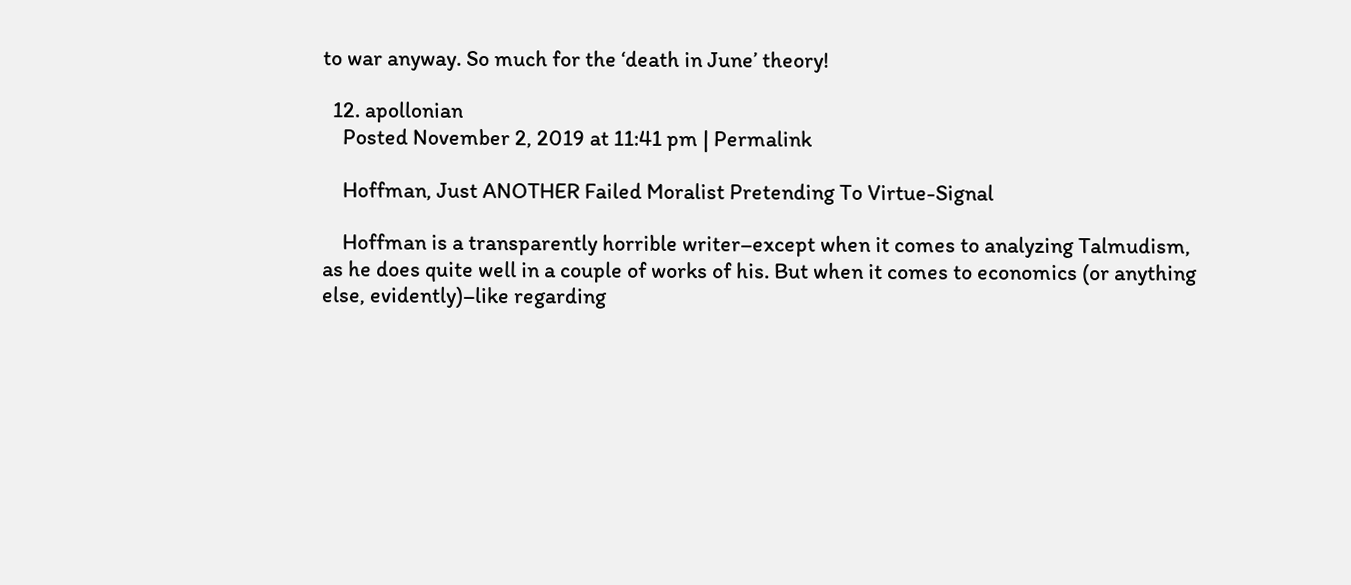to war anyway. So much for the ‘death in June’ theory!

  12. apollonian
    Posted November 2, 2019 at 11:41 pm | Permalink

    Hoffman, Just ANOTHER Failed Moralist Pretending To Virtue-Signal

    Hoffman is a transparently horrible writer–except when it comes to analyzing Talmudism, as he does quite well in a couple of works of his. But when it comes to economics (or anything else, evidently)–like regarding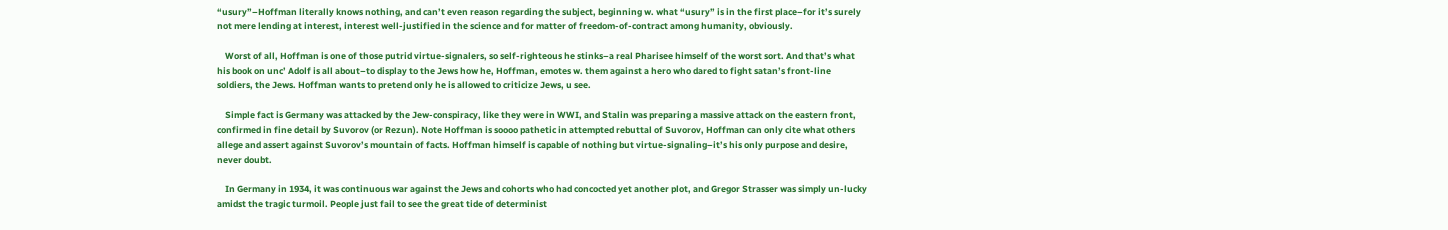“usury”–Hoffman literally knows nothing, and can’t even reason regarding the subject, beginning w. what “usury” is in the first place–for it’s surely not mere lending at interest, interest well-justified in the science and for matter of freedom-of-contract among humanity, obviously.

    Worst of all, Hoffman is one of those putrid virtue-signalers, so self-righteous he stinks–a real Pharisee himself of the worst sort. And that’s what his book on unc’ Adolf is all about–to display to the Jews how he, Hoffman, emotes w. them against a hero who dared to fight satan’s front-line soldiers, the Jews. Hoffman wants to pretend only he is allowed to criticize Jews, u see.

    Simple fact is Germany was attacked by the Jew-conspiracy, like they were in WWI, and Stalin was preparing a massive attack on the eastern front, confirmed in fine detail by Suvorov (or Rezun). Note Hoffman is soooo pathetic in attempted rebuttal of Suvorov, Hoffman can only cite what others allege and assert against Suvorov’s mountain of facts. Hoffman himself is capable of nothing but virtue-signaling–it’s his only purpose and desire, never doubt.

    In Germany in 1934, it was continuous war against the Jews and cohorts who had concocted yet another plot, and Gregor Strasser was simply un-lucky amidst the tragic turmoil. People just fail to see the great tide of determinist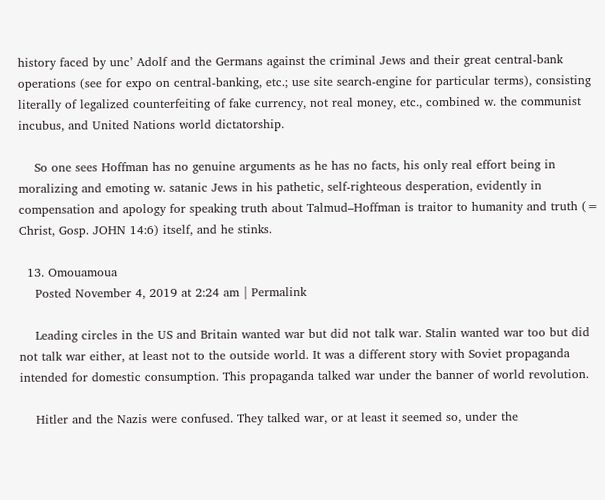history faced by unc’ Adolf and the Germans against the criminal Jews and their great central-bank operations (see for expo on central-banking, etc.; use site search-engine for particular terms), consisting literally of legalized counterfeiting of fake currency, not real money, etc., combined w. the communist incubus, and United Nations world dictatorship.

    So one sees Hoffman has no genuine arguments as he has no facts, his only real effort being in moralizing and emoting w. satanic Jews in his pathetic, self-righteous desperation, evidently in compensation and apology for speaking truth about Talmud–Hoffman is traitor to humanity and truth (= Christ, Gosp. JOHN 14:6) itself, and he stinks.

  13. Omouamoua
    Posted November 4, 2019 at 2:24 am | Permalink

    Leading circles in the US and Britain wanted war but did not talk war. Stalin wanted war too but did not talk war either, at least not to the outside world. It was a different story with Soviet propaganda intended for domestic consumption. This propaganda talked war under the banner of world revolution.

    Hitler and the Nazis were confused. They talked war, or at least it seemed so, under the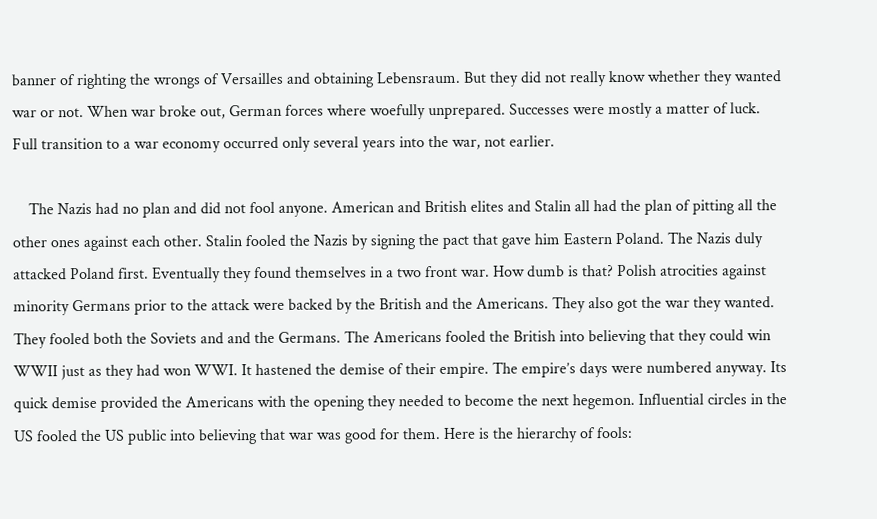banner of righting the wrongs of Versailles and obtaining Lebensraum. But they did not really know whether they wanted war or not. When war broke out, German forces where woefully unprepared. Successes were mostly a matter of luck. Full transition to a war economy occurred only several years into the war, not earlier.

    The Nazis had no plan and did not fool anyone. American and British elites and Stalin all had the plan of pitting all the other ones against each other. Stalin fooled the Nazis by signing the pact that gave him Eastern Poland. The Nazis duly attacked Poland first. Eventually they found themselves in a two front war. How dumb is that? Polish atrocities against minority Germans prior to the attack were backed by the British and the Americans. They also got the war they wanted. They fooled both the Soviets and and the Germans. The Americans fooled the British into believing that they could win WWII just as they had won WWI. It hastened the demise of their empire. The empire’s days were numbered anyway. Its quick demise provided the Americans with the opening they needed to become the next hegemon. Influential circles in the US fooled the US public into believing that war was good for them. Here is the hierarchy of fools: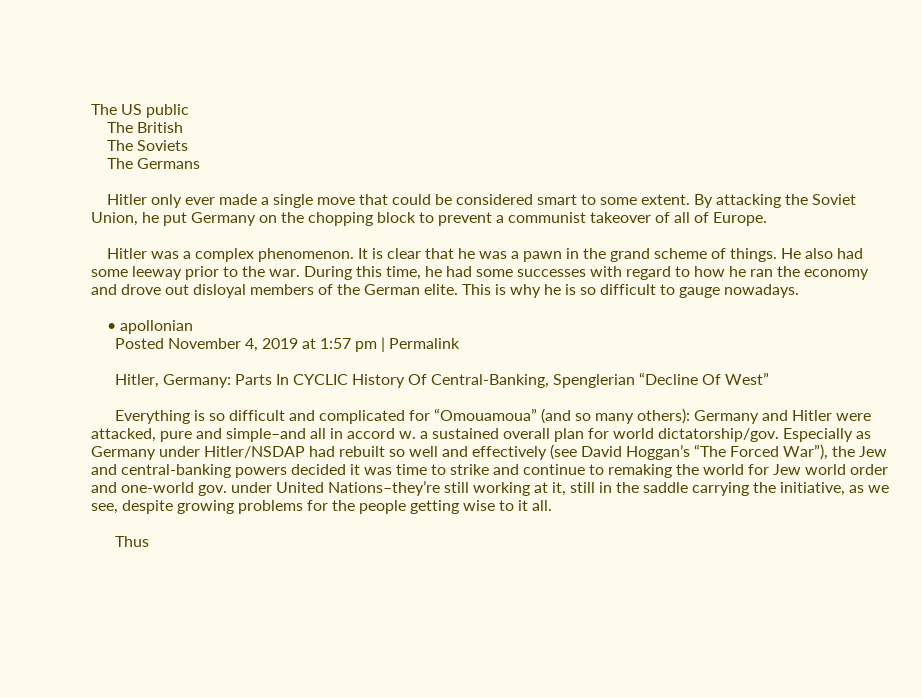The US public
    The British
    The Soviets
    The Germans

    Hitler only ever made a single move that could be considered smart to some extent. By attacking the Soviet Union, he put Germany on the chopping block to prevent a communist takeover of all of Europe.

    Hitler was a complex phenomenon. It is clear that he was a pawn in the grand scheme of things. He also had some leeway prior to the war. During this time, he had some successes with regard to how he ran the economy and drove out disloyal members of the German elite. This is why he is so difficult to gauge nowadays.

    • apollonian
      Posted November 4, 2019 at 1:57 pm | Permalink

      Hitler, Germany: Parts In CYCLIC History Of Central-Banking, Spenglerian “Decline Of West”

      Everything is so difficult and complicated for “Omouamoua” (and so many others): Germany and Hitler were attacked, pure and simple–and all in accord w. a sustained overall plan for world dictatorship/gov. Especially as Germany under Hitler/NSDAP had rebuilt so well and effectively (see David Hoggan’s “The Forced War”), the Jew and central-banking powers decided it was time to strike and continue to remaking the world for Jew world order and one-world gov. under United Nations–they’re still working at it, still in the saddle carrying the initiative, as we see, despite growing problems for the people getting wise to it all.

      Thus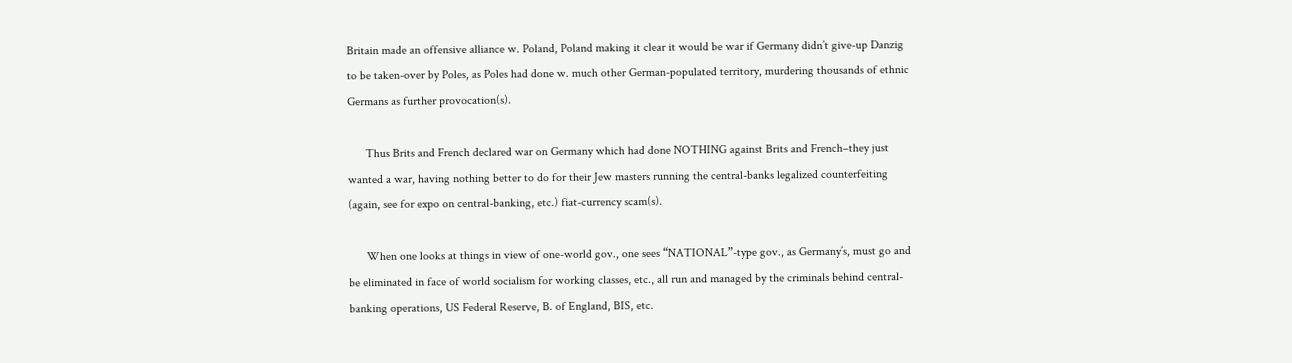Britain made an offensive alliance w. Poland, Poland making it clear it would be war if Germany didn’t give-up Danzig to be taken-over by Poles, as Poles had done w. much other German-populated territory, murdering thousands of ethnic Germans as further provocation(s).

      Thus Brits and French declared war on Germany which had done NOTHING against Brits and French–they just wanted a war, having nothing better to do for their Jew masters running the central-banks legalized counterfeiting (again, see for expo on central-banking, etc.) fiat-currency scam(s).

      When one looks at things in view of one-world gov., one sees “NATIONAL”-type gov., as Germany’s, must go and be eliminated in face of world socialism for working classes, etc., all run and managed by the criminals behind central-banking operations, US Federal Reserve, B. of England, BIS, etc.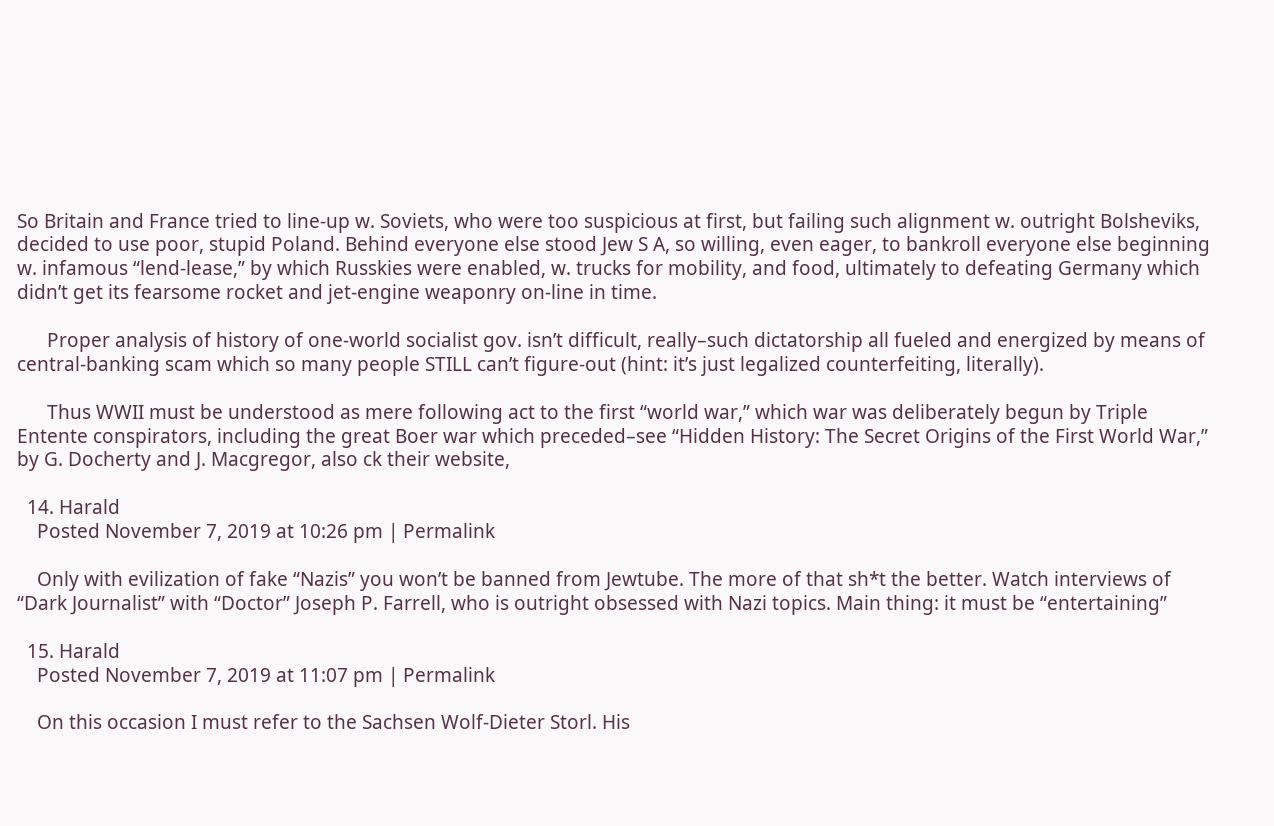So Britain and France tried to line-up w. Soviets, who were too suspicious at first, but failing such alignment w. outright Bolsheviks, decided to use poor, stupid Poland. Behind everyone else stood Jew S A, so willing, even eager, to bankroll everyone else beginning w. infamous “lend-lease,” by which Russkies were enabled, w. trucks for mobility, and food, ultimately to defeating Germany which didn’t get its fearsome rocket and jet-engine weaponry on-line in time.

      Proper analysis of history of one-world socialist gov. isn’t difficult, really–such dictatorship all fueled and energized by means of central-banking scam which so many people STILL can’t figure-out (hint: it’s just legalized counterfeiting, literally).

      Thus WWII must be understood as mere following act to the first “world war,” which war was deliberately begun by Triple Entente conspirators, including the great Boer war which preceded–see “Hidden History: The Secret Origins of the First World War,” by G. Docherty and J. Macgregor, also ck their website,

  14. Harald
    Posted November 7, 2019 at 10:26 pm | Permalink

    Only with evilization of fake “Nazis” you won’t be banned from Jewtube. The more of that sh*t the better. Watch interviews of “Dark Journalist” with “Doctor” Joseph P. Farrell, who is outright obsessed with Nazi topics. Main thing: it must be “entertaining”

  15. Harald
    Posted November 7, 2019 at 11:07 pm | Permalink

    On this occasion I must refer to the Sachsen Wolf-Dieter Storl. His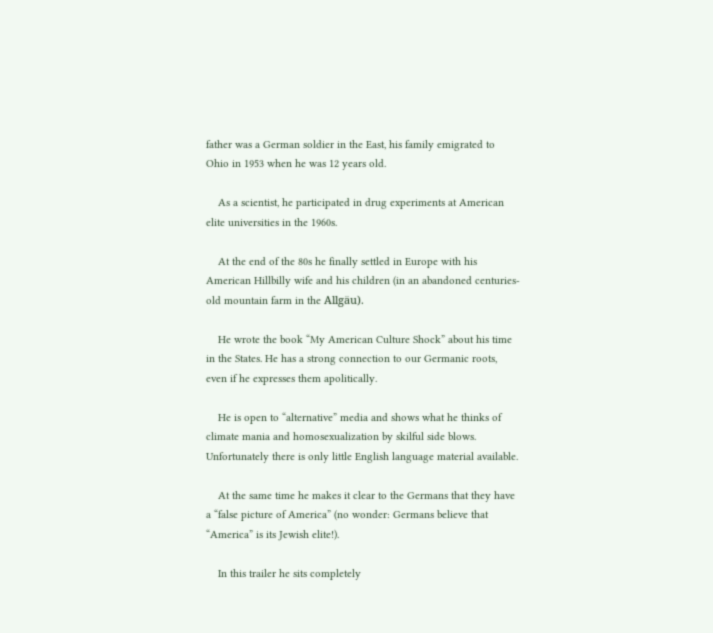father was a German soldier in the East, his family emigrated to Ohio in 1953 when he was 12 years old.

    As a scientist, he participated in drug experiments at American elite universities in the 1960s.

    At the end of the 80s he finally settled in Europe with his American Hillbilly wife and his children (in an abandoned centuries-old mountain farm in the Allgäu).

    He wrote the book “My American Culture Shock” about his time in the States. He has a strong connection to our Germanic roots, even if he expresses them apolitically.

    He is open to “alternative” media and shows what he thinks of climate mania and homosexualization by skilful side blows. Unfortunately there is only little English language material available.

    At the same time he makes it clear to the Germans that they have a “false picture of America” (no wonder: Germans believe that “America” is its Jewish elite!).

    In this trailer he sits completely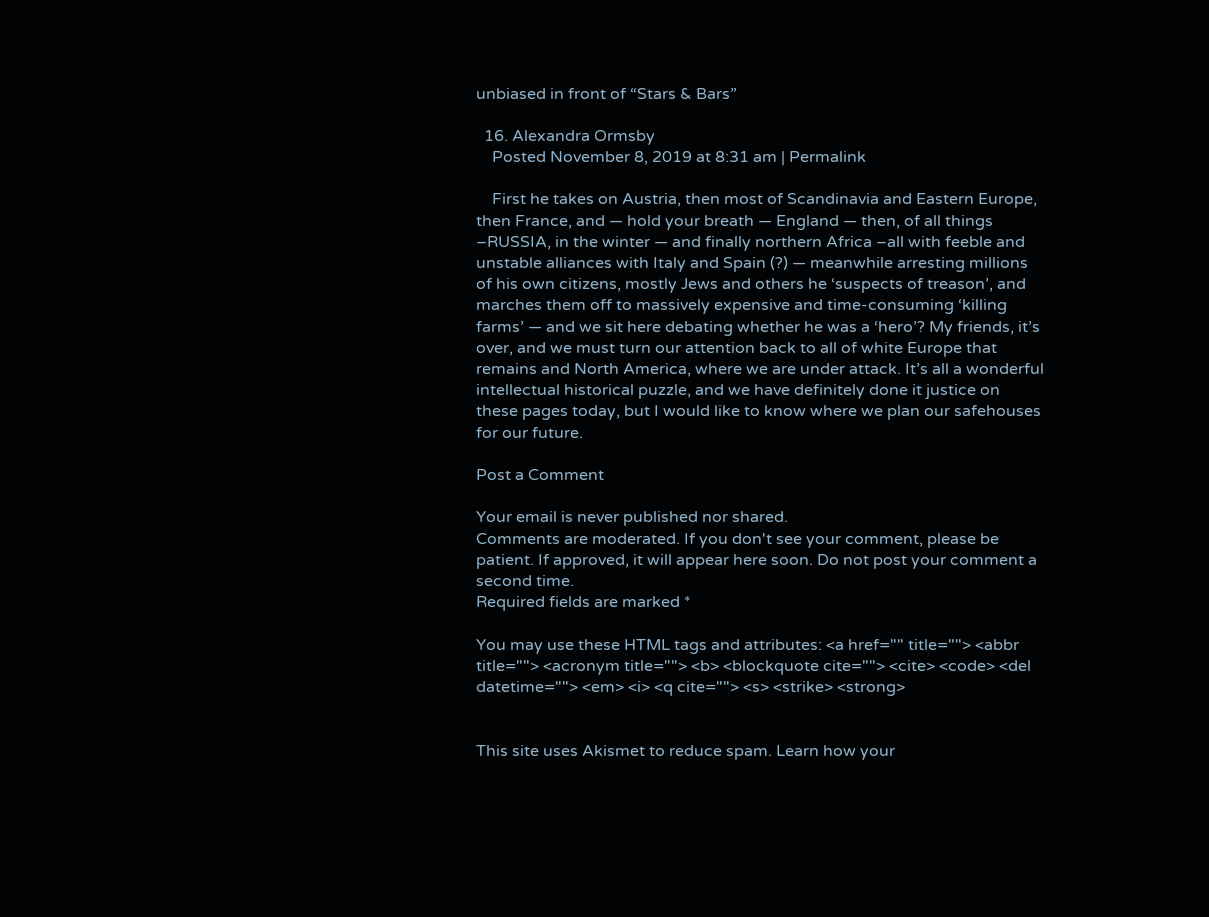unbiased in front of “Stars & Bars”

  16. Alexandra Ormsby
    Posted November 8, 2019 at 8:31 am | Permalink

    First he takes on Austria, then most of Scandinavia and Eastern Europe, then France, and — hold your breath — England — then, of all things –RUSSIA, in the winter — and finally northern Africa –all with feeble and unstable alliances with Italy and Spain (?) — meanwhile arresting millions of his own citizens, mostly Jews and others he ‘suspects of treason’, and marches them off to massively expensive and time-consuming ‘killing farms’ — and we sit here debating whether he was a ‘hero’? My friends, it’s over, and we must turn our attention back to all of white Europe that remains and North America, where we are under attack. It’s all a wonderful intellectual historical puzzle, and we have definitely done it justice on these pages today, but I would like to know where we plan our safehouses for our future.

Post a Comment

Your email is never published nor shared.
Comments are moderated. If you don't see your comment, please be patient. If approved, it will appear here soon. Do not post your comment a second time.
Required fields are marked *

You may use these HTML tags and attributes: <a href="" title=""> <abbr title=""> <acronym title=""> <b> <blockquote cite=""> <cite> <code> <del datetime=""> <em> <i> <q cite=""> <s> <strike> <strong>


This site uses Akismet to reduce spam. Learn how your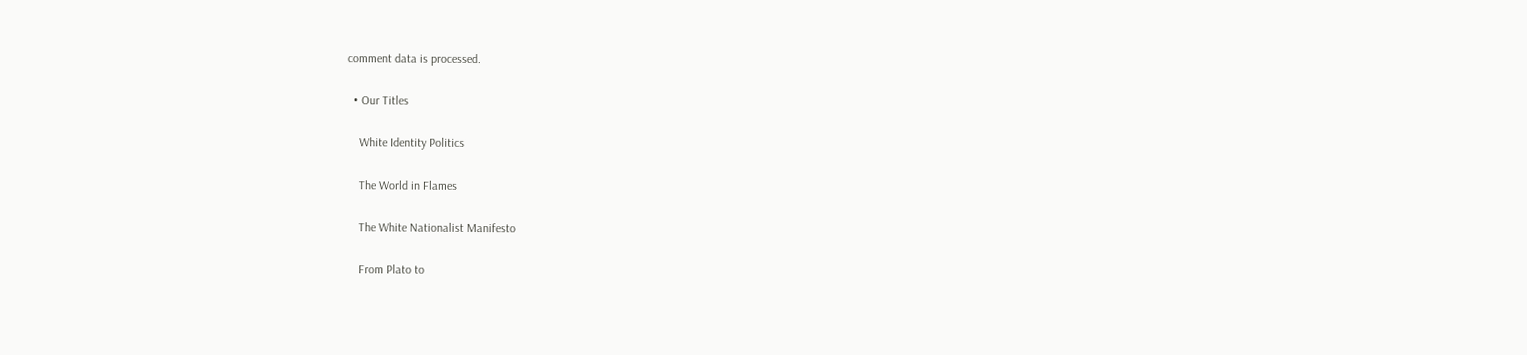comment data is processed.

  • Our Titles

    White Identity Politics

    The World in Flames

    The White Nationalist Manifesto

    From Plato to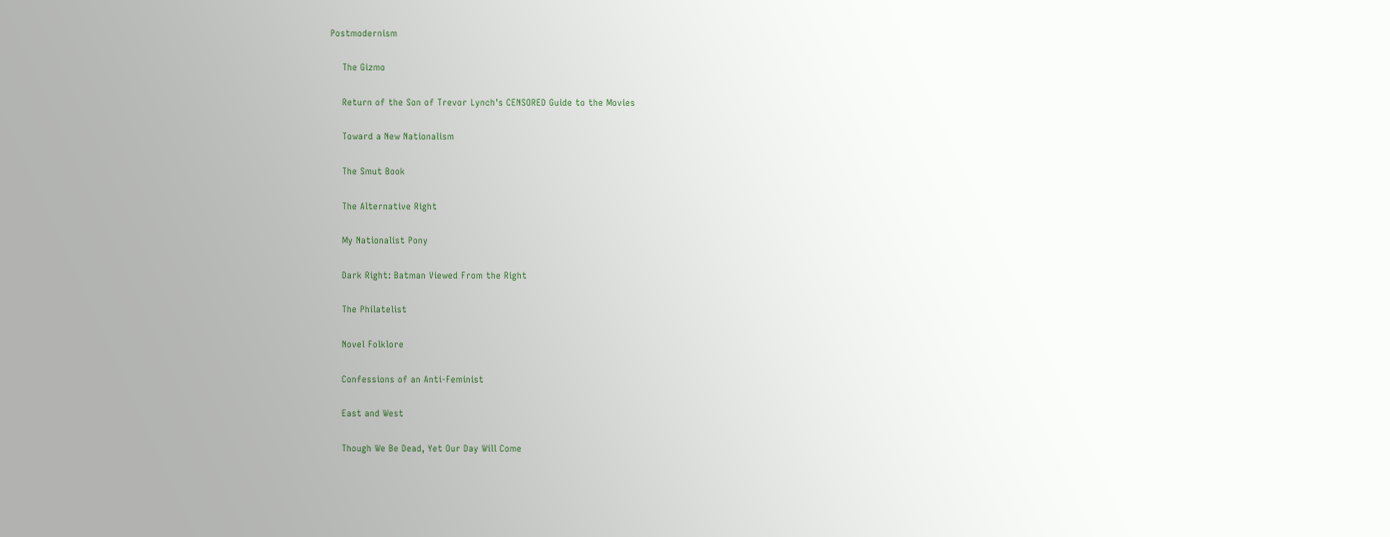Postmodernism

    The Gizmo

    Return of the Son of Trevor Lynch's CENSORED Guide to the Movies

    Toward a New Nationalism

    The Smut Book

    The Alternative Right

    My Nationalist Pony

    Dark Right: Batman Viewed From the Right

    The Philatelist

    Novel Folklore

    Confessions of an Anti-Feminist

    East and West

    Though We Be Dead, Yet Our Day Will Come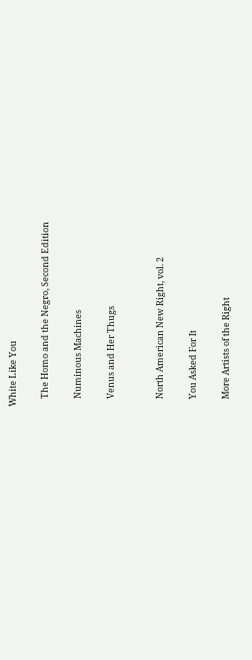White Like You

    The Homo and the Negro, Second Edition

    Numinous Machines

    Venus and Her Thugs


    North American New Right, vol. 2

    You Asked For It

    More Artists of the Right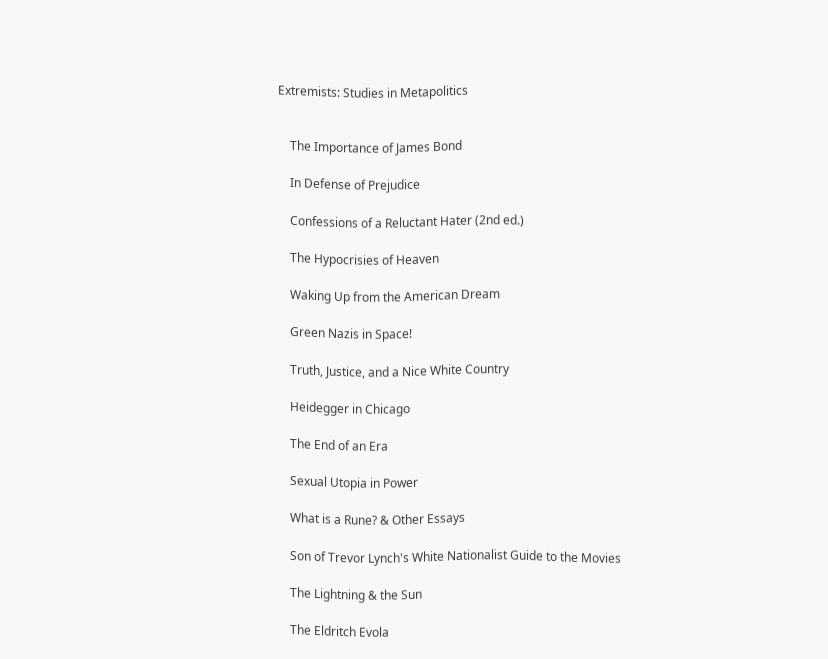Extremists: Studies in Metapolitics


    The Importance of James Bond

    In Defense of Prejudice

    Confessions of a Reluctant Hater (2nd ed.)

    The Hypocrisies of Heaven

    Waking Up from the American Dream

    Green Nazis in Space!

    Truth, Justice, and a Nice White Country

    Heidegger in Chicago

    The End of an Era

    Sexual Utopia in Power

    What is a Rune? & Other Essays

    Son of Trevor Lynch's White Nationalist Guide to the Movies

    The Lightning & the Sun

    The Eldritch Evola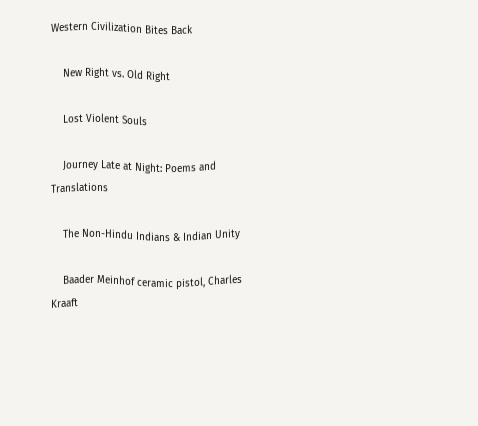Western Civilization Bites Back

    New Right vs. Old Right

    Lost Violent Souls

    Journey Late at Night: Poems and Translations

    The Non-Hindu Indians & Indian Unity

    Baader Meinhof ceramic pistol, Charles Kraaft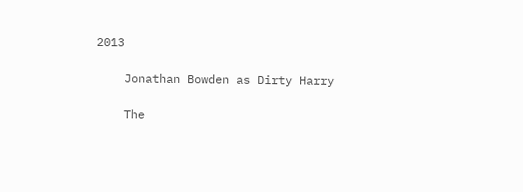2013

    Jonathan Bowden as Dirty Harry

    The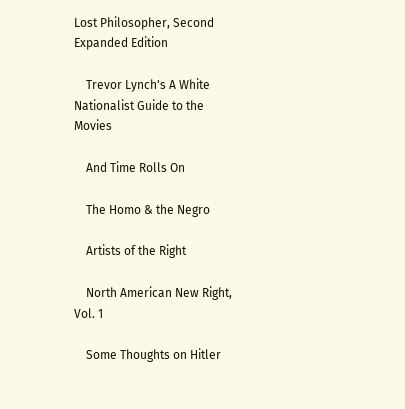Lost Philosopher, Second Expanded Edition

    Trevor Lynch's A White Nationalist Guide to the Movies

    And Time Rolls On

    The Homo & the Negro

    Artists of the Right

    North American New Right, Vol. 1

    Some Thoughts on Hitler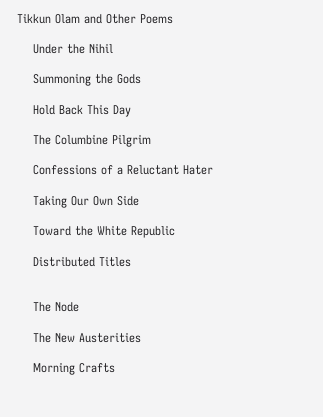Tikkun Olam and Other Poems

    Under the Nihil

    Summoning the Gods

    Hold Back This Day

    The Columbine Pilgrim

    Confessions of a Reluctant Hater

    Taking Our Own Side

    Toward the White Republic

    Distributed Titles


    The Node

    The New Austerities

    Morning Crafts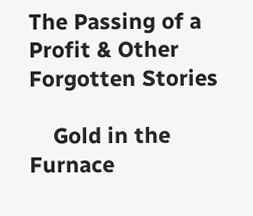The Passing of a Profit & Other Forgotten Stories

    Gold in the Furnace